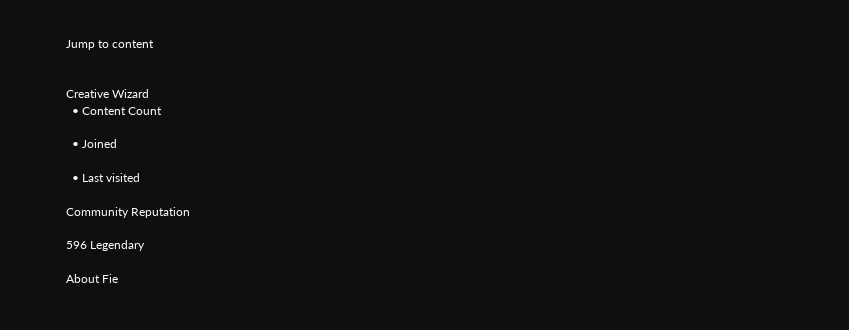Jump to content


Creative Wizard
  • Content Count

  • Joined

  • Last visited

Community Reputation

596 Legendary

About Fie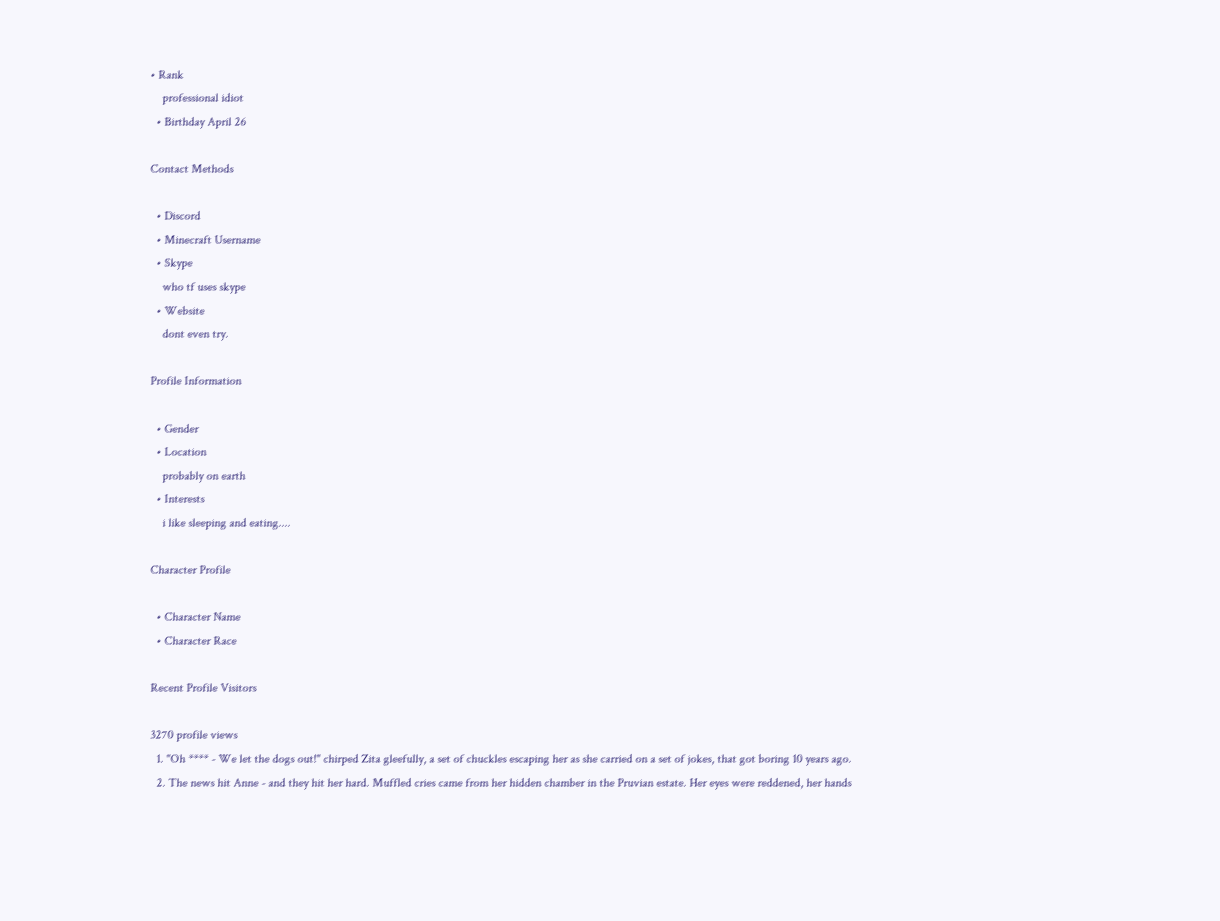• Rank
    professional idiot
  • Birthday April 26

Contact Methods

  • Discord
  • Minecraft Username
  • Skype
    who tf uses skype
  • Website
    dont even try.

Profile Information

  • Gender
  • Location
    probably on earth
  • Interests
    i like sleeping and eating....

Character Profile

  • Character Name
  • Character Race

Recent Profile Visitors

3270 profile views
  1. "Oh **** - We let the dogs out!" chirped Zita gleefully, a set of chuckles escaping her as she carried on a set of jokes, that got boring 10 years ago.
  2. The news hit Anne - and they hit her hard. Muffled cries came from her hidden chamber in the Pruvian estate. Her eyes were reddened, her hands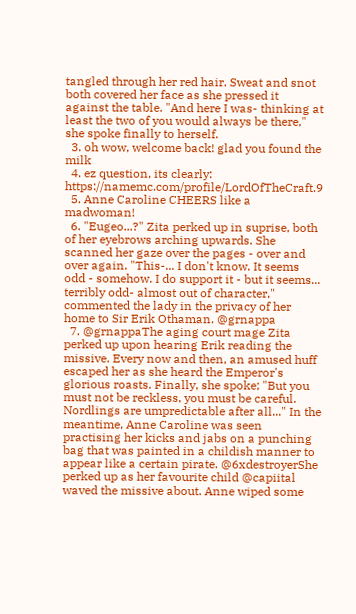tangled through her red hair. Sweat and snot both covered her face as she pressed it against the table. "And here I was- thinking at least the two of you would always be there," she spoke finally to herself.
  3. oh wow, welcome back! glad you found the milk
  4. ez question, its clearly: https://namemc.com/profile/LordOfTheCraft.9
  5. Anne Caroline CHEERS like a madwoman!
  6. "Eugeo...?" Zita perked up in suprise, both of her eyebrows arching upwards. She scanned her gaze over the pages - over and over again. "This-... I don't know. It seems odd - somehow. I do support it - but it seems... terribly odd- almost out of character," commented the lady in the privacy of her home to Sir Erik Othaman. @grnappa
  7. @grnappaThe aging court mage Zita perked up upon hearing Erik reading the missive. Every now and then, an amused huff escaped her as she heard the Emperor's glorious roasts. Finally, she spoke; "But you must not be reckless, you must be careful. Nordlings are umpredictable after all..." In the meantime, Anne Caroline was seen practising her kicks and jabs on a punching bag that was painted in a childish manner to appear like a certain pirate. @6xdestroyerShe perked up as her favourite child @capiital waved the missive about. Anne wiped some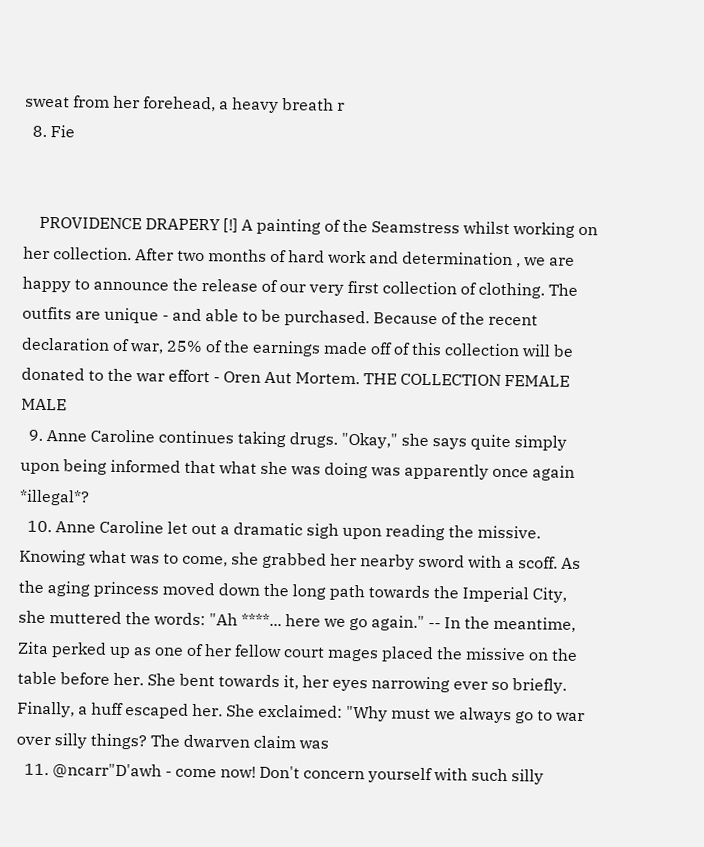sweat from her forehead, a heavy breath r
  8. Fie


    PROVIDENCE DRAPERY [!] A painting of the Seamstress whilst working on her collection. After two months of hard work and determination , we are happy to announce the release of our very first collection of clothing. The outfits are unique - and able to be purchased. Because of the recent declaration of war, 25% of the earnings made off of this collection will be donated to the war effort - Oren Aut Mortem. THE COLLECTION FEMALE MALE
  9. Anne Caroline continues taking drugs. "Okay," she says quite simply upon being informed that what she was doing was apparently once again *illegal*?
  10. Anne Caroline let out a dramatic sigh upon reading the missive. Knowing what was to come, she grabbed her nearby sword with a scoff. As the aging princess moved down the long path towards the Imperial City, she muttered the words: "Ah ****... here we go again." -- In the meantime, Zita perked up as one of her fellow court mages placed the missive on the table before her. She bent towards it, her eyes narrowing ever so briefly. Finally, a huff escaped her. She exclaimed: "Why must we always go to war over silly things? The dwarven claim was
  11. @ncarr"D'awh - come now! Don't concern yourself with such silly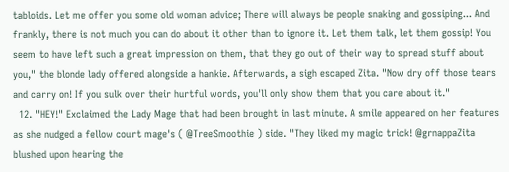tabloids. Let me offer you some old woman advice; There will always be people snaking and gossiping... And frankly, there is not much you can do about it other than to ignore it. Let them talk, let them gossip! You seem to have left such a great impression on them, that they go out of their way to spread stuff about you," the blonde lady offered alongside a hankie. Afterwards, a sigh escaped Zita. "Now dry off those tears and carry on! If you sulk over their hurtful words, you'll only show them that you care about it."
  12. "HEY!" Exclaimed the Lady Mage that had been brought in last minute. A smile appeared on her features as she nudged a fellow court mage's ( @TreeSmoothie ) side. "They liked my magic trick! @grnappaZita blushed upon hearing the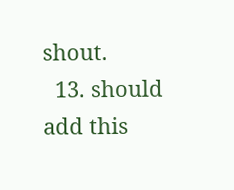shout.
  13. should add this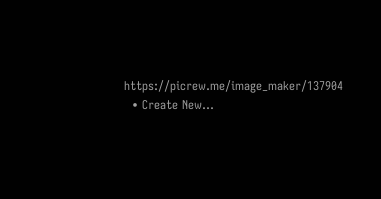https://picrew.me/image_maker/137904
  • Create New...